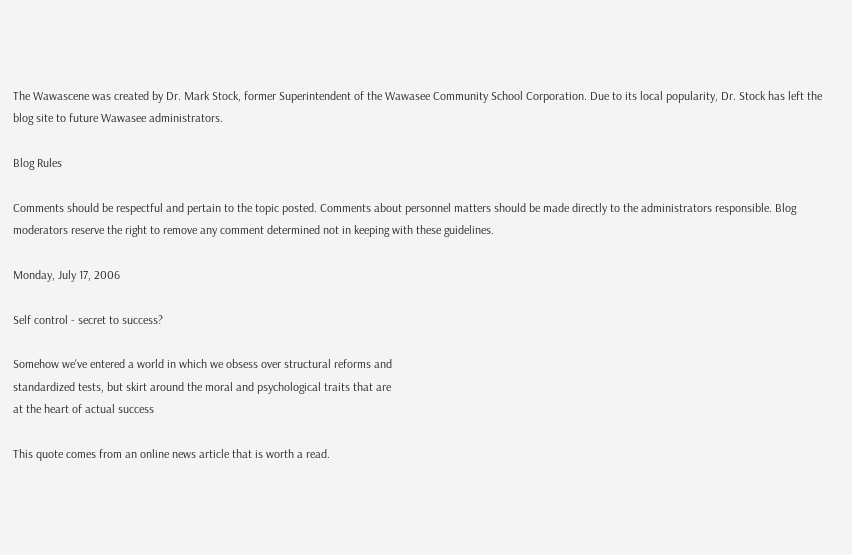The Wawascene was created by Dr. Mark Stock, former Superintendent of the Wawasee Community School Corporation. Due to its local popularity, Dr. Stock has left the blog site to future Wawasee administrators.

Blog Rules

Comments should be respectful and pertain to the topic posted. Comments about personnel matters should be made directly to the administrators responsible. Blog moderators reserve the right to remove any comment determined not in keeping with these guidelines.

Monday, July 17, 2006

Self control - secret to success?

Somehow we've entered a world in which we obsess over structural reforms and
standardized tests, but skirt around the moral and psychological traits that are
at the heart of actual success

This quote comes from an online news article that is worth a read.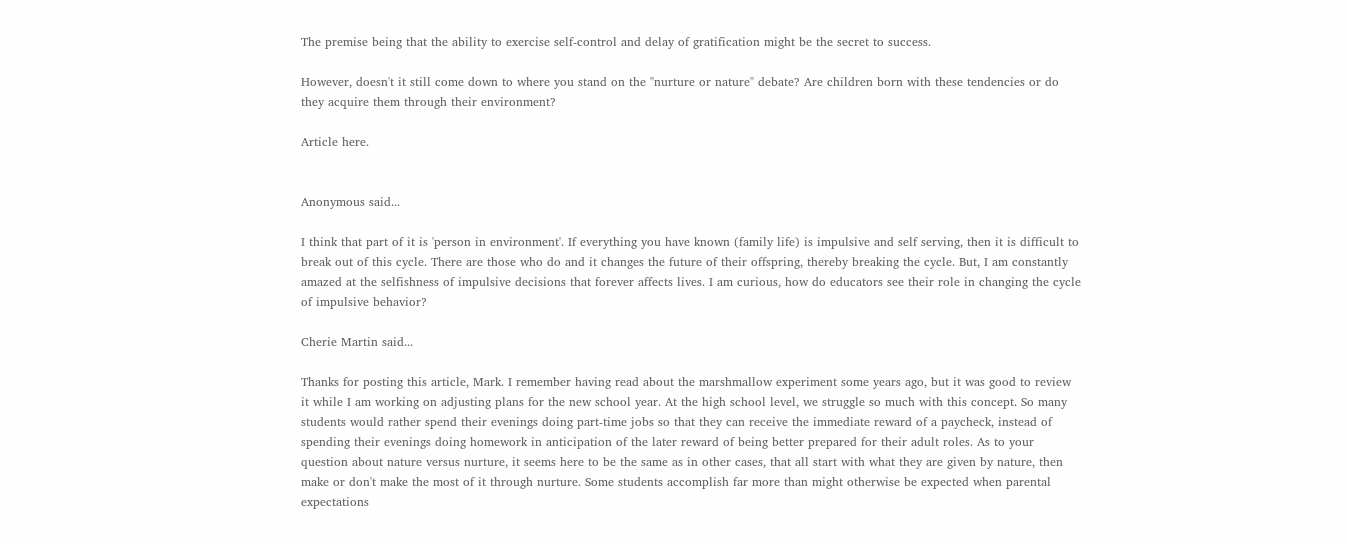The premise being that the ability to exercise self-control and delay of gratification might be the secret to success.

However, doesn't it still come down to where you stand on the "nurture or nature" debate? Are children born with these tendencies or do they acquire them through their environment?

Article here.


Anonymous said...

I think that part of it is 'person in environment'. If everything you have known (family life) is impulsive and self serving, then it is difficult to break out of this cycle. There are those who do and it changes the future of their offspring, thereby breaking the cycle. But, I am constantly amazed at the selfishness of impulsive decisions that forever affects lives. I am curious, how do educators see their role in changing the cycle of impulsive behavior?

Cherie Martin said...

Thanks for posting this article, Mark. I remember having read about the marshmallow experiment some years ago, but it was good to review it while I am working on adjusting plans for the new school year. At the high school level, we struggle so much with this concept. So many students would rather spend their evenings doing part-time jobs so that they can receive the immediate reward of a paycheck, instead of spending their evenings doing homework in anticipation of the later reward of being better prepared for their adult roles. As to your question about nature versus nurture, it seems here to be the same as in other cases, that all start with what they are given by nature, then make or don't make the most of it through nurture. Some students accomplish far more than might otherwise be expected when parental expectations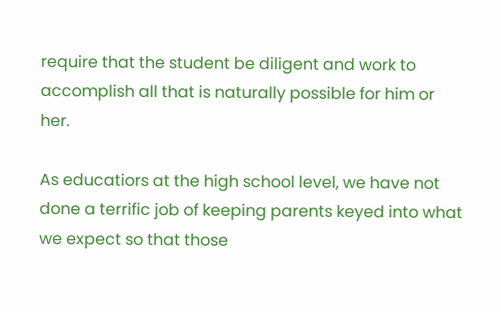require that the student be diligent and work to accomplish all that is naturally possible for him or her.

As educatiors at the high school level, we have not done a terrific job of keeping parents keyed into what we expect so that those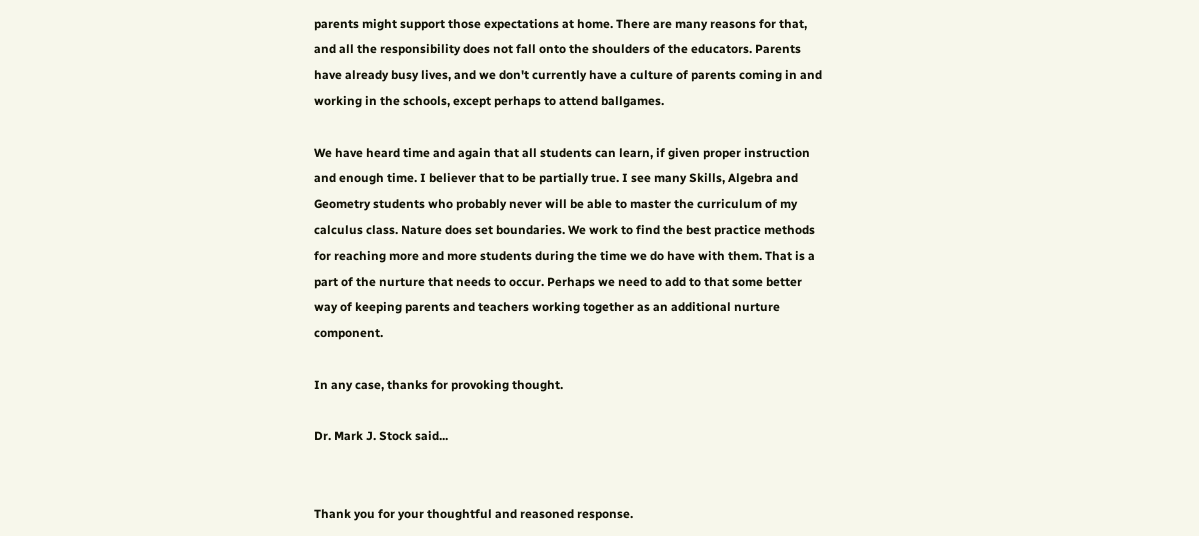parents might support those expectations at home. There are many reasons for that, and all the responsibility does not fall onto the shoulders of the educators. Parents have already busy lives, and we don't currently have a culture of parents coming in and working in the schools, except perhaps to attend ballgames.

We have heard time and again that all students can learn, if given proper instruction and enough time. I believer that to be partially true. I see many Skills, Algebra and Geometry students who probably never will be able to master the curriculum of my calculus class. Nature does set boundaries. We work to find the best practice methods for reaching more and more students during the time we do have with them. That is a part of the nurture that needs to occur. Perhaps we need to add to that some better way of keeping parents and teachers working together as an additional nurture component.

In any case, thanks for provoking thought.

Dr. Mark J. Stock said...


Thank you for your thoughtful and reasoned response.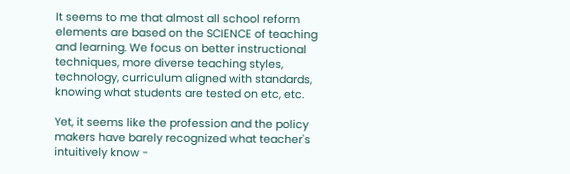It seems to me that almost all school reform elements are based on the SCIENCE of teaching and learning. We focus on better instructional techniques, more diverse teaching styles, technology, curriculum aligned with standards, knowing what students are tested on etc, etc.

Yet, it seems like the profession and the policy makers have barely recognized what teacher's intuitively know -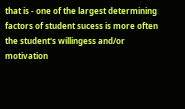that is - one of the largest determining factors of student sucess is more often the student's willingess and/or motivation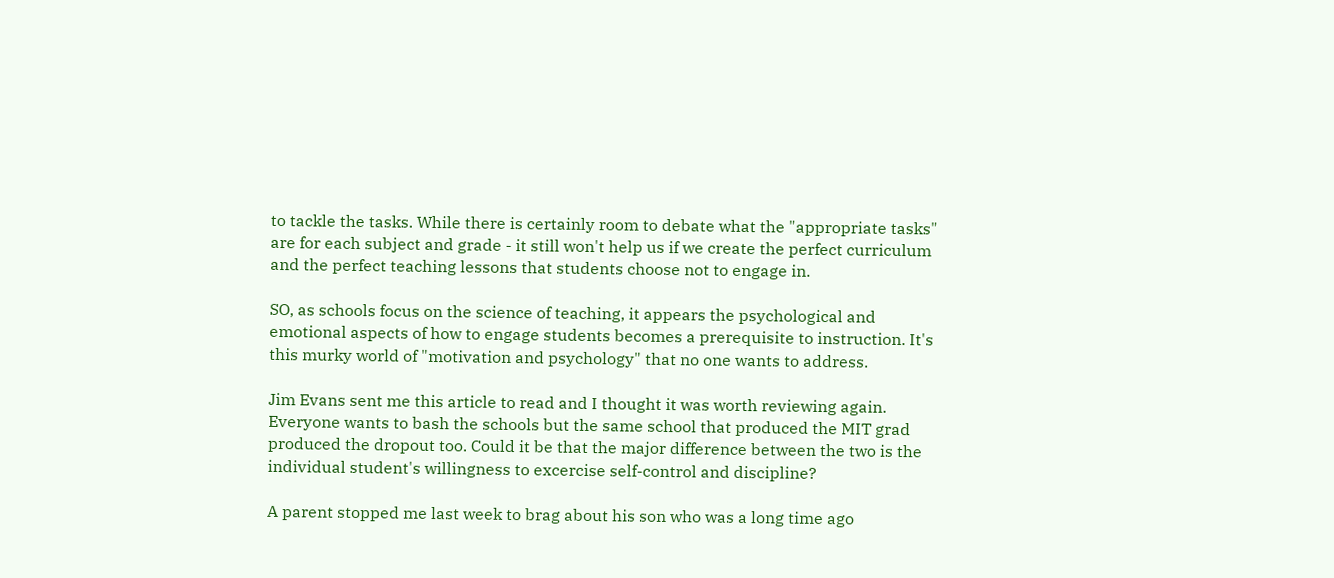to tackle the tasks. While there is certainly room to debate what the "appropriate tasks" are for each subject and grade - it still won't help us if we create the perfect curriculum and the perfect teaching lessons that students choose not to engage in.

SO, as schools focus on the science of teaching, it appears the psychological and emotional aspects of how to engage students becomes a prerequisite to instruction. It's this murky world of "motivation and psychology" that no one wants to address.

Jim Evans sent me this article to read and I thought it was worth reviewing again. Everyone wants to bash the schools but the same school that produced the MIT grad produced the dropout too. Could it be that the major difference between the two is the individual student's willingness to excercise self-control and discipline?

A parent stopped me last week to brag about his son who was a long time ago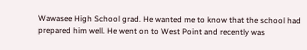Wawasee High School grad. He wanted me to know that the school had prepared him well. He went on to West Point and recently was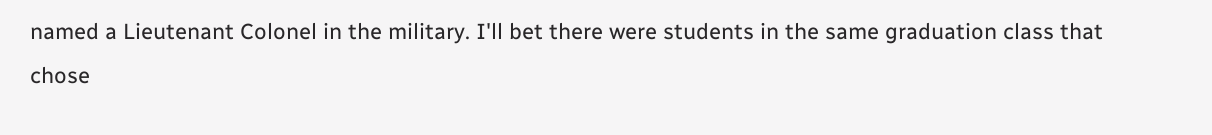named a Lieutenant Colonel in the military. I'll bet there were students in the same graduation class that chose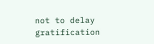not to delay gratification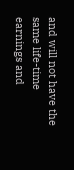and will not have the same life-time earnings and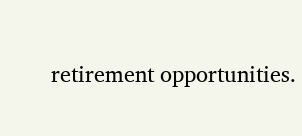retirement opportunities.